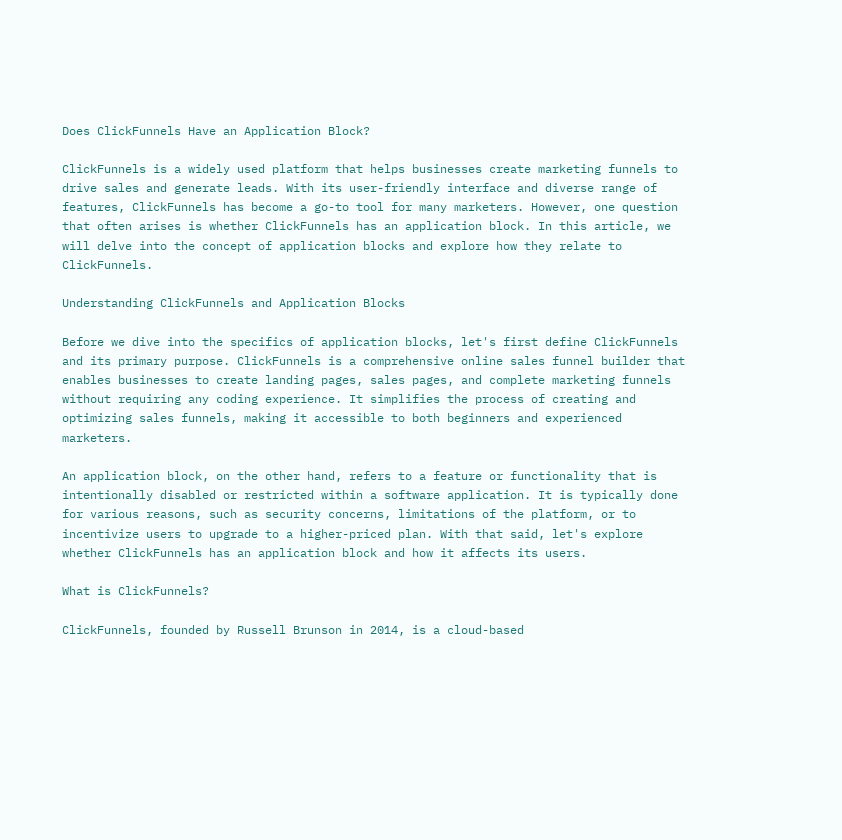Does ClickFunnels Have an Application Block?

ClickFunnels is a widely used platform that helps businesses create marketing funnels to drive sales and generate leads. With its user-friendly interface and diverse range of features, ClickFunnels has become a go-to tool for many marketers. However, one question that often arises is whether ClickFunnels has an application block. In this article, we will delve into the concept of application blocks and explore how they relate to ClickFunnels.

Understanding ClickFunnels and Application Blocks

Before we dive into the specifics of application blocks, let's first define ClickFunnels and its primary purpose. ClickFunnels is a comprehensive online sales funnel builder that enables businesses to create landing pages, sales pages, and complete marketing funnels without requiring any coding experience. It simplifies the process of creating and optimizing sales funnels, making it accessible to both beginners and experienced marketers.

An application block, on the other hand, refers to a feature or functionality that is intentionally disabled or restricted within a software application. It is typically done for various reasons, such as security concerns, limitations of the platform, or to incentivize users to upgrade to a higher-priced plan. With that said, let's explore whether ClickFunnels has an application block and how it affects its users.

What is ClickFunnels?

ClickFunnels, founded by Russell Brunson in 2014, is a cloud-based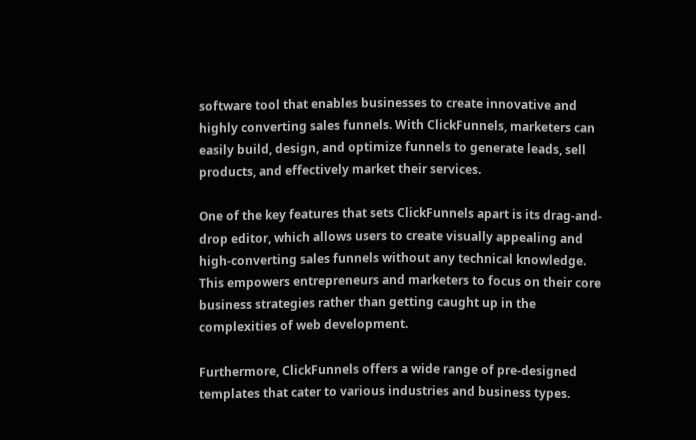software tool that enables businesses to create innovative and highly converting sales funnels. With ClickFunnels, marketers can easily build, design, and optimize funnels to generate leads, sell products, and effectively market their services.

One of the key features that sets ClickFunnels apart is its drag-and-drop editor, which allows users to create visually appealing and high-converting sales funnels without any technical knowledge. This empowers entrepreneurs and marketers to focus on their core business strategies rather than getting caught up in the complexities of web development.

Furthermore, ClickFunnels offers a wide range of pre-designed templates that cater to various industries and business types.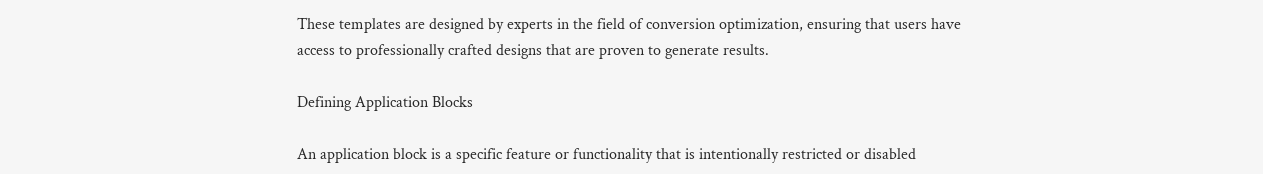These templates are designed by experts in the field of conversion optimization, ensuring that users have access to professionally crafted designs that are proven to generate results.

Defining Application Blocks

An application block is a specific feature or functionality that is intentionally restricted or disabled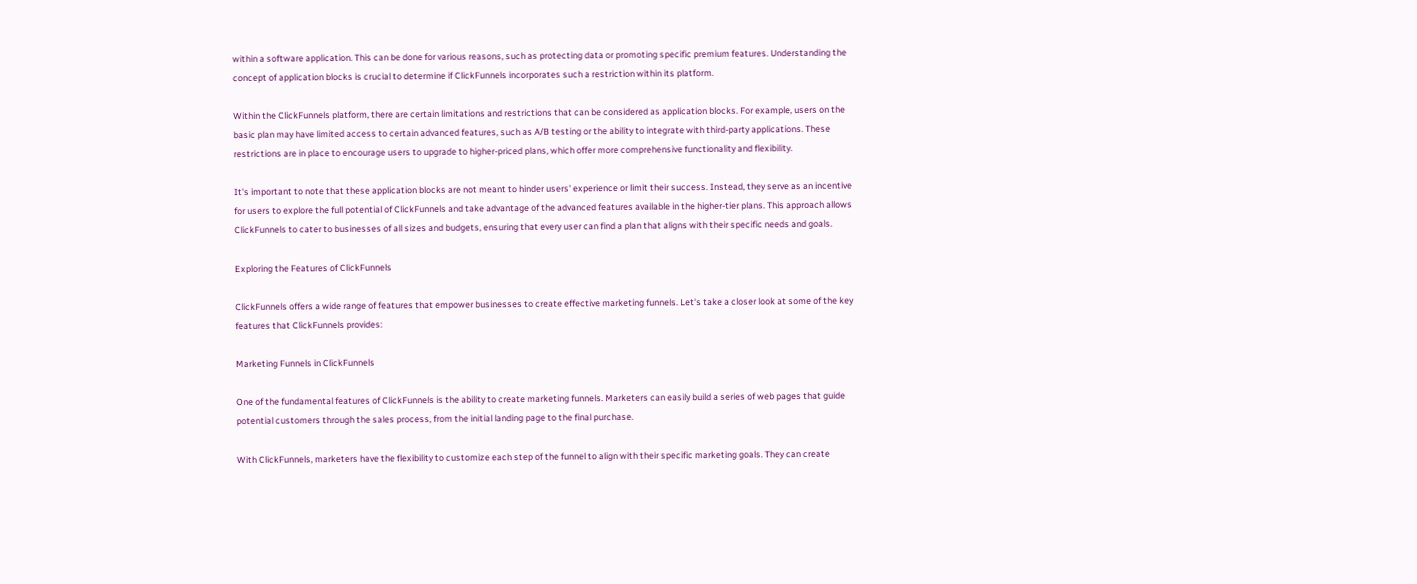within a software application. This can be done for various reasons, such as protecting data or promoting specific premium features. Understanding the concept of application blocks is crucial to determine if ClickFunnels incorporates such a restriction within its platform.

Within the ClickFunnels platform, there are certain limitations and restrictions that can be considered as application blocks. For example, users on the basic plan may have limited access to certain advanced features, such as A/B testing or the ability to integrate with third-party applications. These restrictions are in place to encourage users to upgrade to higher-priced plans, which offer more comprehensive functionality and flexibility.

It's important to note that these application blocks are not meant to hinder users' experience or limit their success. Instead, they serve as an incentive for users to explore the full potential of ClickFunnels and take advantage of the advanced features available in the higher-tier plans. This approach allows ClickFunnels to cater to businesses of all sizes and budgets, ensuring that every user can find a plan that aligns with their specific needs and goals.

Exploring the Features of ClickFunnels

ClickFunnels offers a wide range of features that empower businesses to create effective marketing funnels. Let's take a closer look at some of the key features that ClickFunnels provides:

Marketing Funnels in ClickFunnels

One of the fundamental features of ClickFunnels is the ability to create marketing funnels. Marketers can easily build a series of web pages that guide potential customers through the sales process, from the initial landing page to the final purchase.

With ClickFunnels, marketers have the flexibility to customize each step of the funnel to align with their specific marketing goals. They can create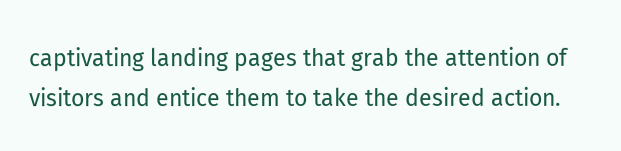captivating landing pages that grab the attention of visitors and entice them to take the desired action.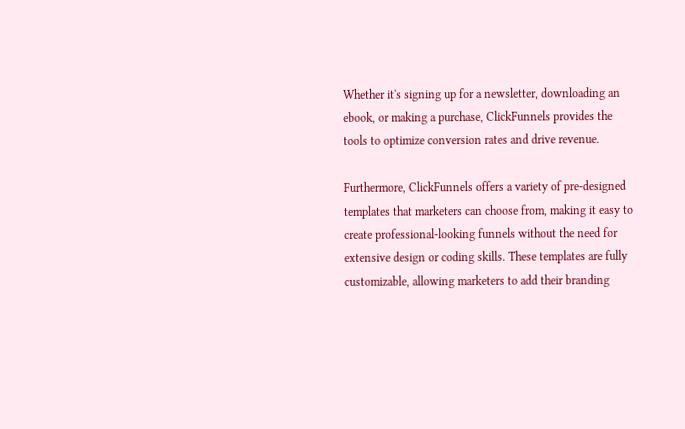Whether it's signing up for a newsletter, downloading an ebook, or making a purchase, ClickFunnels provides the tools to optimize conversion rates and drive revenue.

Furthermore, ClickFunnels offers a variety of pre-designed templates that marketers can choose from, making it easy to create professional-looking funnels without the need for extensive design or coding skills. These templates are fully customizable, allowing marketers to add their branding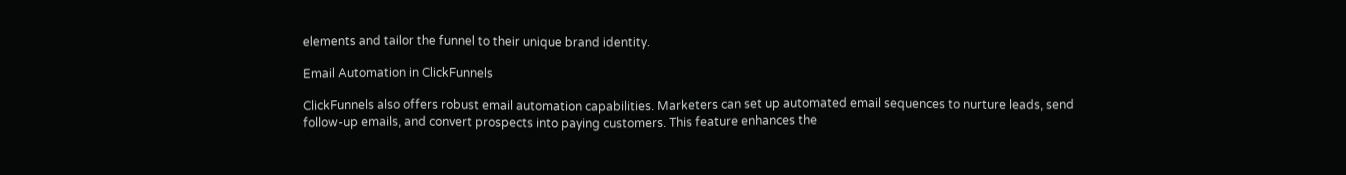elements and tailor the funnel to their unique brand identity.

Email Automation in ClickFunnels

ClickFunnels also offers robust email automation capabilities. Marketers can set up automated email sequences to nurture leads, send follow-up emails, and convert prospects into paying customers. This feature enhances the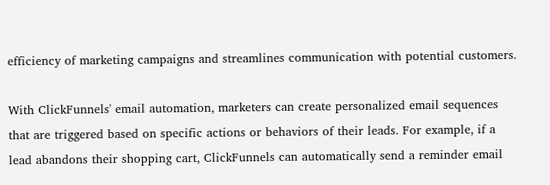efficiency of marketing campaigns and streamlines communication with potential customers.

With ClickFunnels' email automation, marketers can create personalized email sequences that are triggered based on specific actions or behaviors of their leads. For example, if a lead abandons their shopping cart, ClickFunnels can automatically send a reminder email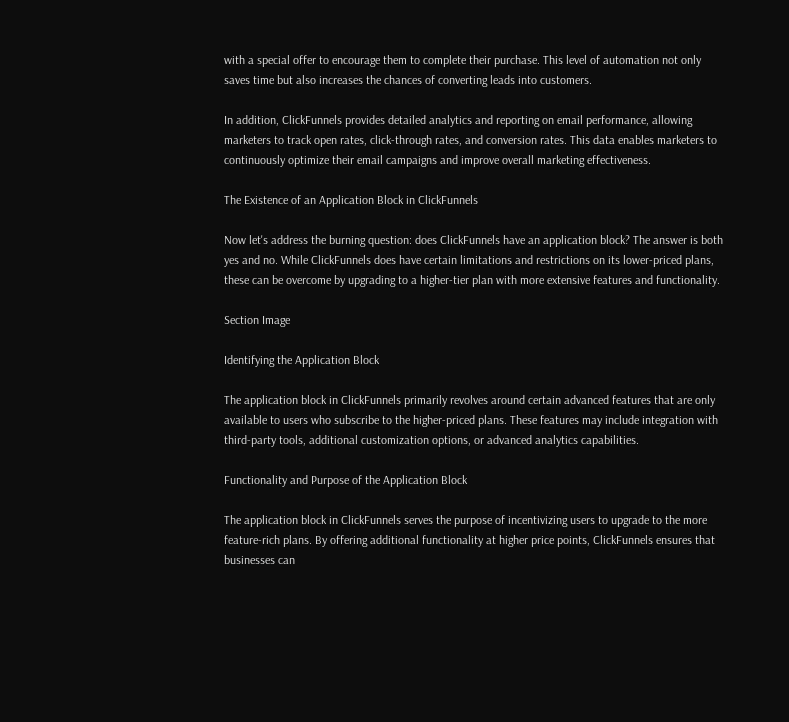with a special offer to encourage them to complete their purchase. This level of automation not only saves time but also increases the chances of converting leads into customers.

In addition, ClickFunnels provides detailed analytics and reporting on email performance, allowing marketers to track open rates, click-through rates, and conversion rates. This data enables marketers to continuously optimize their email campaigns and improve overall marketing effectiveness.

The Existence of an Application Block in ClickFunnels

Now let's address the burning question: does ClickFunnels have an application block? The answer is both yes and no. While ClickFunnels does have certain limitations and restrictions on its lower-priced plans, these can be overcome by upgrading to a higher-tier plan with more extensive features and functionality.

Section Image

Identifying the Application Block

The application block in ClickFunnels primarily revolves around certain advanced features that are only available to users who subscribe to the higher-priced plans. These features may include integration with third-party tools, additional customization options, or advanced analytics capabilities.

Functionality and Purpose of the Application Block

The application block in ClickFunnels serves the purpose of incentivizing users to upgrade to the more feature-rich plans. By offering additional functionality at higher price points, ClickFunnels ensures that businesses can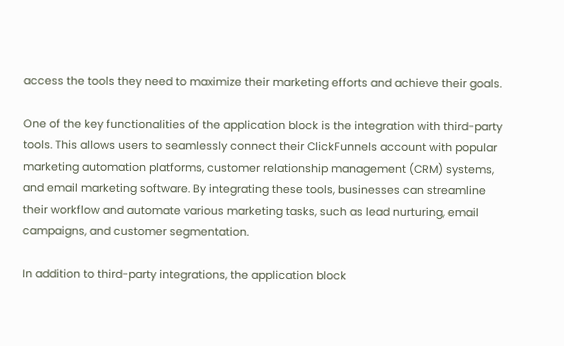access the tools they need to maximize their marketing efforts and achieve their goals.

One of the key functionalities of the application block is the integration with third-party tools. This allows users to seamlessly connect their ClickFunnels account with popular marketing automation platforms, customer relationship management (CRM) systems, and email marketing software. By integrating these tools, businesses can streamline their workflow and automate various marketing tasks, such as lead nurturing, email campaigns, and customer segmentation.

In addition to third-party integrations, the application block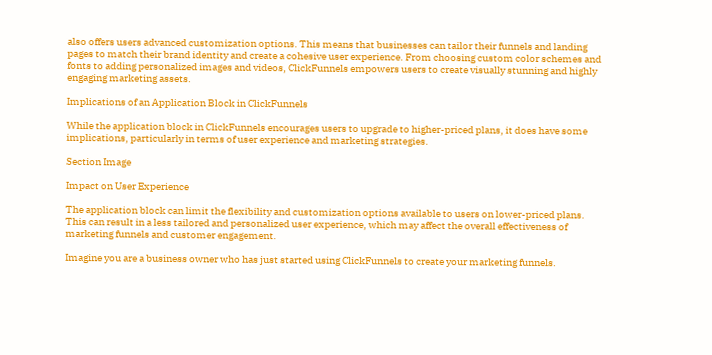also offers users advanced customization options. This means that businesses can tailor their funnels and landing pages to match their brand identity and create a cohesive user experience. From choosing custom color schemes and fonts to adding personalized images and videos, ClickFunnels empowers users to create visually stunning and highly engaging marketing assets.

Implications of an Application Block in ClickFunnels

While the application block in ClickFunnels encourages users to upgrade to higher-priced plans, it does have some implications, particularly in terms of user experience and marketing strategies.

Section Image

Impact on User Experience

The application block can limit the flexibility and customization options available to users on lower-priced plans. This can result in a less tailored and personalized user experience, which may affect the overall effectiveness of marketing funnels and customer engagement.

Imagine you are a business owner who has just started using ClickFunnels to create your marketing funnels.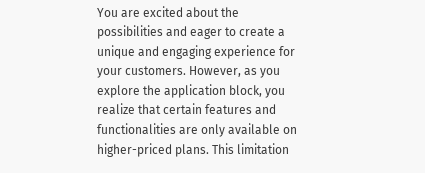You are excited about the possibilities and eager to create a unique and engaging experience for your customers. However, as you explore the application block, you realize that certain features and functionalities are only available on higher-priced plans. This limitation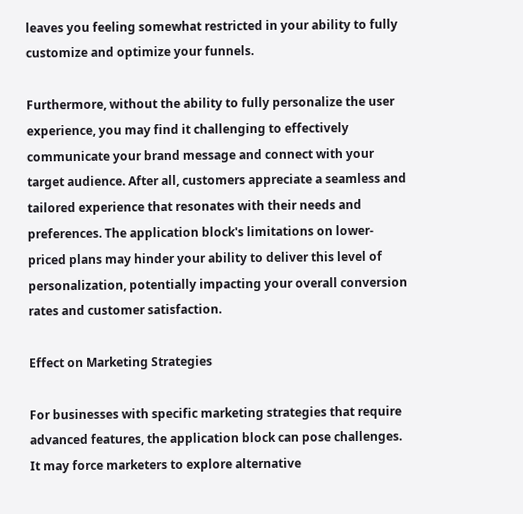leaves you feeling somewhat restricted in your ability to fully customize and optimize your funnels.

Furthermore, without the ability to fully personalize the user experience, you may find it challenging to effectively communicate your brand message and connect with your target audience. After all, customers appreciate a seamless and tailored experience that resonates with their needs and preferences. The application block's limitations on lower-priced plans may hinder your ability to deliver this level of personalization, potentially impacting your overall conversion rates and customer satisfaction.

Effect on Marketing Strategies

For businesses with specific marketing strategies that require advanced features, the application block can pose challenges. It may force marketers to explore alternative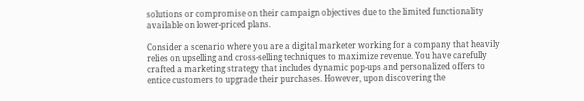solutions or compromise on their campaign objectives due to the limited functionality available on lower-priced plans.

Consider a scenario where you are a digital marketer working for a company that heavily relies on upselling and cross-selling techniques to maximize revenue. You have carefully crafted a marketing strategy that includes dynamic pop-ups and personalized offers to entice customers to upgrade their purchases. However, upon discovering the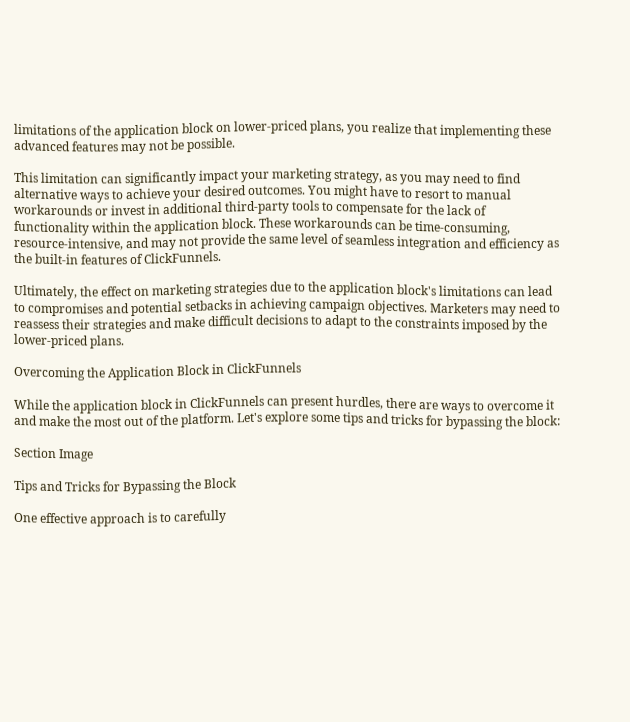limitations of the application block on lower-priced plans, you realize that implementing these advanced features may not be possible.

This limitation can significantly impact your marketing strategy, as you may need to find alternative ways to achieve your desired outcomes. You might have to resort to manual workarounds or invest in additional third-party tools to compensate for the lack of functionality within the application block. These workarounds can be time-consuming, resource-intensive, and may not provide the same level of seamless integration and efficiency as the built-in features of ClickFunnels.

Ultimately, the effect on marketing strategies due to the application block's limitations can lead to compromises and potential setbacks in achieving campaign objectives. Marketers may need to reassess their strategies and make difficult decisions to adapt to the constraints imposed by the lower-priced plans.

Overcoming the Application Block in ClickFunnels

While the application block in ClickFunnels can present hurdles, there are ways to overcome it and make the most out of the platform. Let's explore some tips and tricks for bypassing the block:

Section Image

Tips and Tricks for Bypassing the Block

One effective approach is to carefully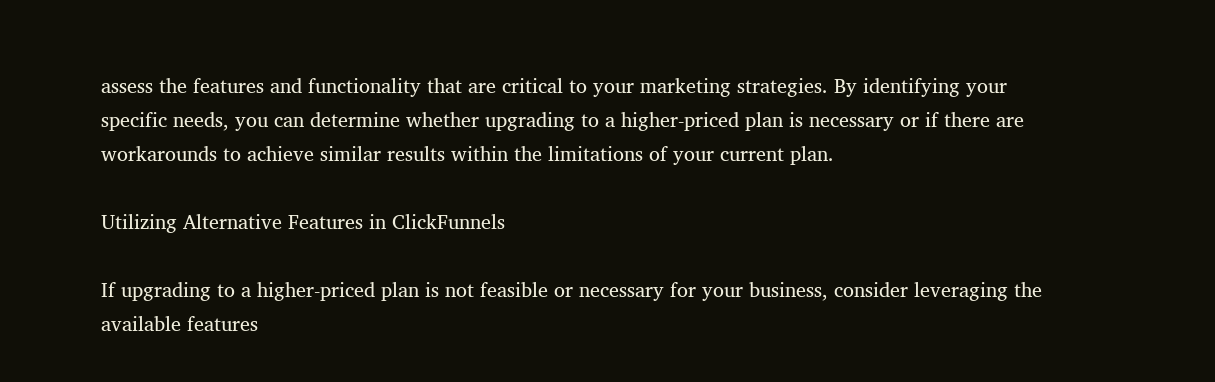assess the features and functionality that are critical to your marketing strategies. By identifying your specific needs, you can determine whether upgrading to a higher-priced plan is necessary or if there are workarounds to achieve similar results within the limitations of your current plan.

Utilizing Alternative Features in ClickFunnels

If upgrading to a higher-priced plan is not feasible or necessary for your business, consider leveraging the available features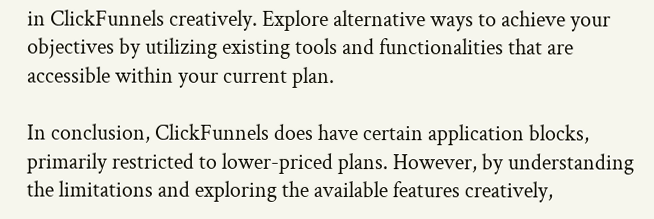in ClickFunnels creatively. Explore alternative ways to achieve your objectives by utilizing existing tools and functionalities that are accessible within your current plan.

In conclusion, ClickFunnels does have certain application blocks, primarily restricted to lower-priced plans. However, by understanding the limitations and exploring the available features creatively,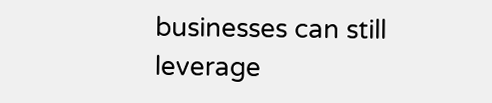businesses can still leverage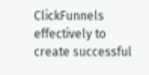ClickFunnels effectively to create successful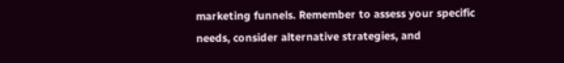marketing funnels. Remember to assess your specific needs, consider alternative strategies, and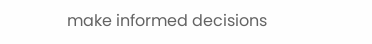make informed decisions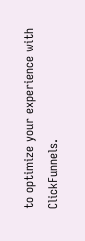to optimize your experience with ClickFunnels.